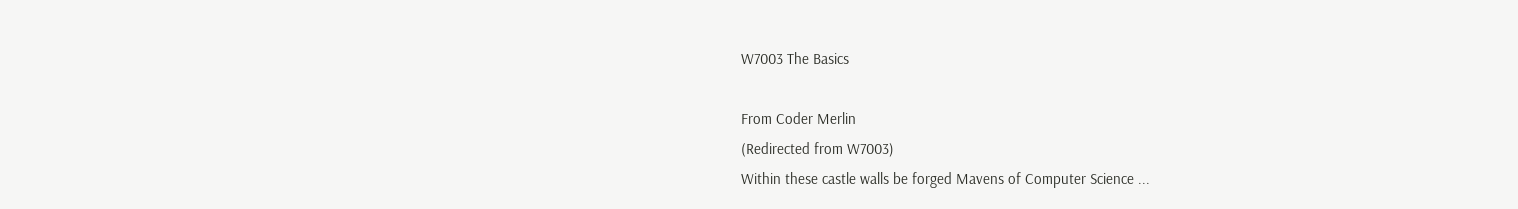W7003 The Basics

From Coder Merlin
(Redirected from W7003)
Within these castle walls be forged Mavens of Computer Science ...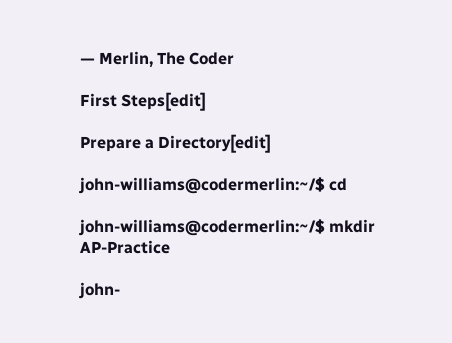— Merlin, The Coder

First Steps[edit]

Prepare a Directory[edit]

john-williams@codermerlin:~/$ cd

john-williams@codermerlin:~/$ mkdir AP-Practice

john-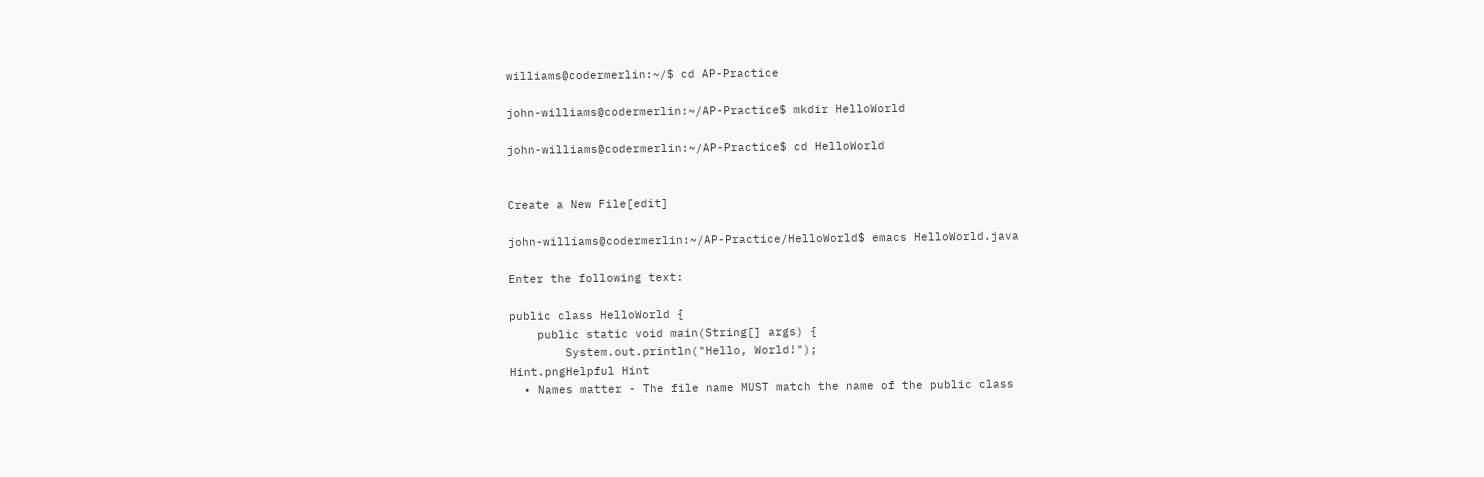williams@codermerlin:~/$ cd AP-Practice

john-williams@codermerlin:~/AP-Practice$ mkdir HelloWorld

john-williams@codermerlin:~/AP-Practice$ cd HelloWorld


Create a New File[edit]

john-williams@codermerlin:~/AP-Practice/HelloWorld$ emacs HelloWorld.java

Enter the following text:

public class HelloWorld {
    public static void main(String[] args) {
        System.out.println("Hello, World!");
Hint.pngHelpful Hint
  • Names matter - The file name MUST match the name of the public class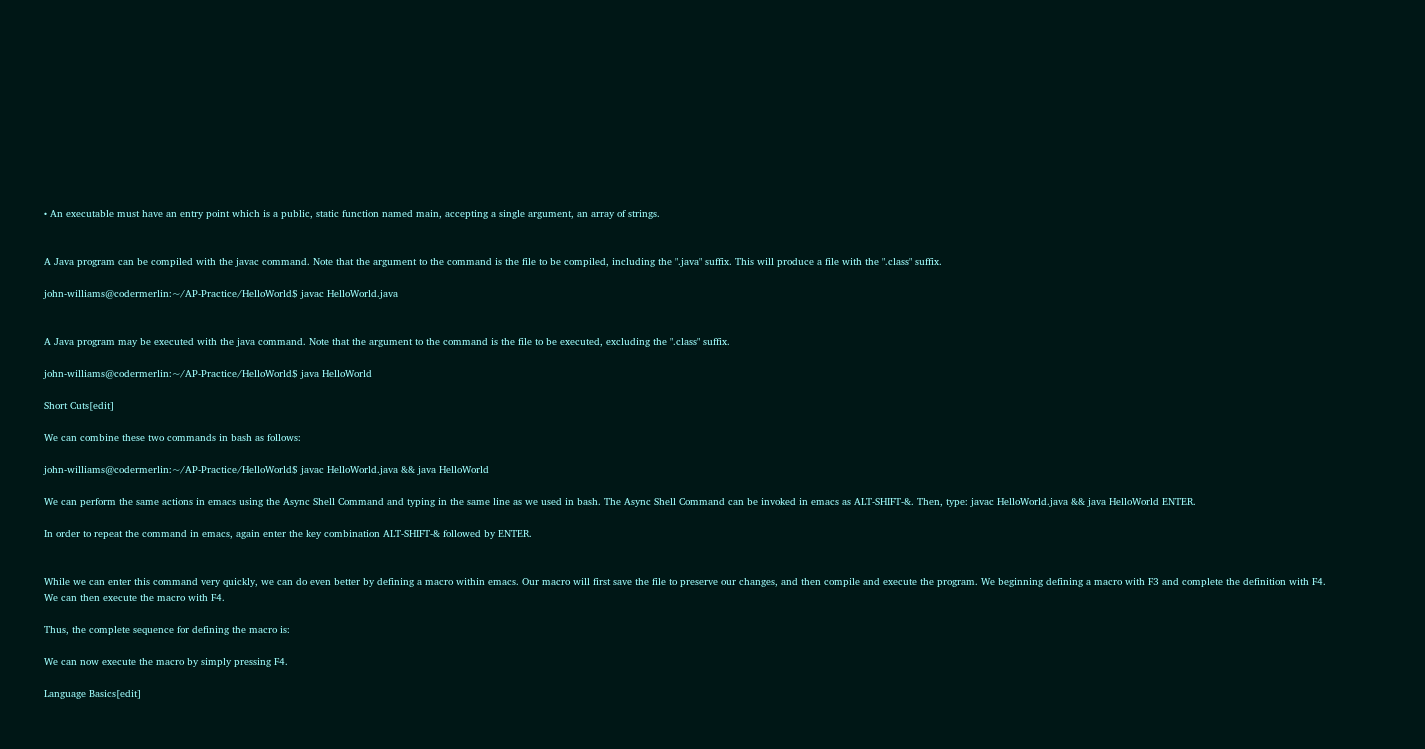• An executable must have an entry point which is a public, static function named main, accepting a single argument, an array of strings.


A Java program can be compiled with the javac command. Note that the argument to the command is the file to be compiled, including the ".java" suffix. This will produce a file with the ".class" suffix.

john-williams@codermerlin:~/AP-Practice/HelloWorld$ javac HelloWorld.java


A Java program may be executed with the java command. Note that the argument to the command is the file to be executed, excluding the ".class" suffix.

john-williams@codermerlin:~/AP-Practice/HelloWorld$ java HelloWorld

Short Cuts[edit]

We can combine these two commands in bash as follows:

john-williams@codermerlin:~/AP-Practice/HelloWorld$ javac HelloWorld.java && java HelloWorld

We can perform the same actions in emacs using the Async Shell Command and typing in the same line as we used in bash. The Async Shell Command can be invoked in emacs as ALT-SHIFT-&. Then, type: javac HelloWorld.java && java HelloWorld ENTER.

In order to repeat the command in emacs, again enter the key combination ALT-SHIFT-& followed by ENTER.


While we can enter this command very quickly, we can do even better by defining a macro within emacs. Our macro will first save the file to preserve our changes, and then compile and execute the program. We beginning defining a macro with F3 and complete the definition with F4. We can then execute the macro with F4.

Thus, the complete sequence for defining the macro is:

We can now execute the macro by simply pressing F4.

Language Basics[edit]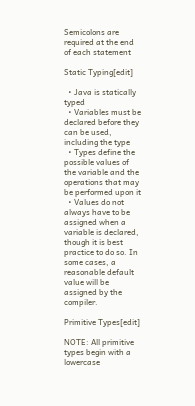Semicolons are required at the end of each statement

Static Typing[edit]

  • Java is statically typed
  • Variables must be declared before they can be used, including the type
  • Types define the possible values of the variable and the operations that may be performed upon it
  • Values do not always have to be assigned when a variable is declared, though it is best practice to do so. In some cases, a reasonable default value will be assigned by the compiler.

Primitive Types[edit]

NOTE: All primitive types begin with a lowercase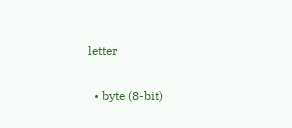letter

  • byte (8-bit)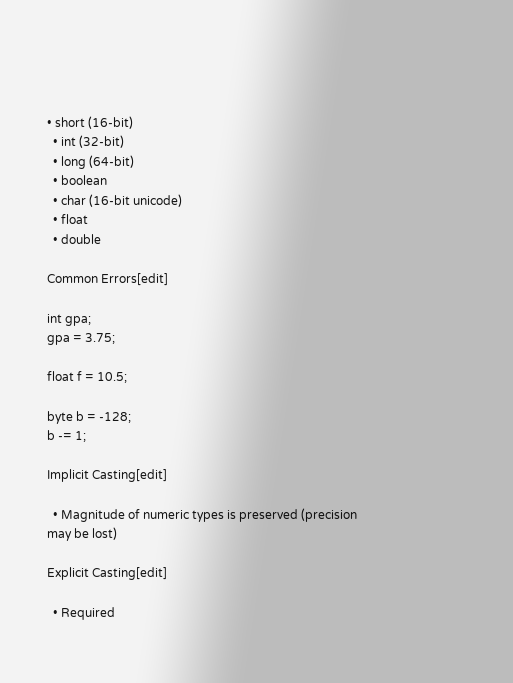• short (16-bit)
  • int (32-bit)
  • long (64-bit)
  • boolean
  • char (16-bit unicode)
  • float
  • double

Common Errors[edit]

int gpa;
gpa = 3.75;

float f = 10.5;

byte b = -128;
b -= 1;

Implicit Casting[edit]

  • Magnitude of numeric types is preserved (precision may be lost)

Explicit Casting[edit]

  • Required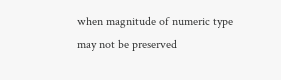when magnitude of numeric type may not be preserved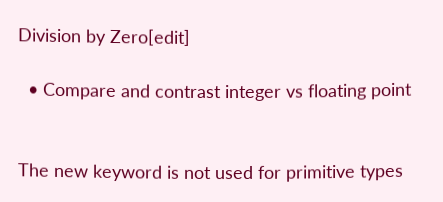Division by Zero[edit]

  • Compare and contrast integer vs floating point


The new keyword is not used for primitive types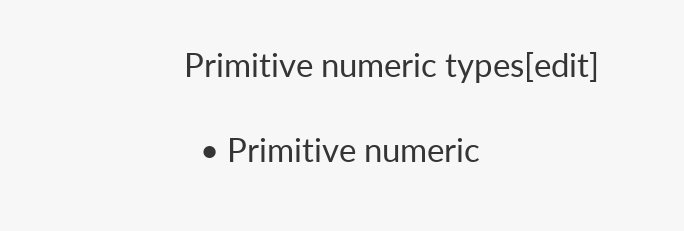Primitive numeric types[edit]

  • Primitive numeric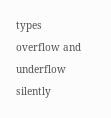types overflow and underflow silently